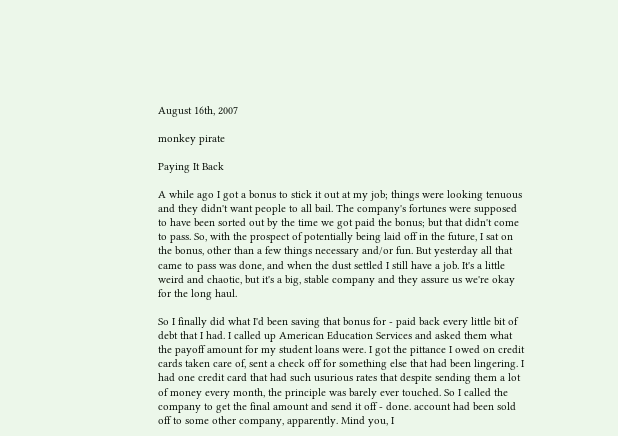August 16th, 2007

monkey pirate

Paying It Back

A while ago I got a bonus to stick it out at my job; things were looking tenuous and they didn't want people to all bail. The company's fortunes were supposed to have been sorted out by the time we got paid the bonus; but that didn't come to pass. So, with the prospect of potentially being laid off in the future, I sat on the bonus, other than a few things necessary and/or fun. But yesterday all that came to pass was done, and when the dust settled I still have a job. It's a little weird and chaotic, but it's a big, stable company and they assure us we're okay for the long haul.

So I finally did what I'd been saving that bonus for - paid back every little bit of debt that I had. I called up American Education Services and asked them what the payoff amount for my student loans were. I got the pittance I owed on credit cards taken care of, sent a check off for something else that had been lingering. I had one credit card that had such usurious rates that despite sending them a lot of money every month, the principle was barely ever touched. So I called the company to get the final amount and send it off - done. account had been sold off to some other company, apparently. Mind you, I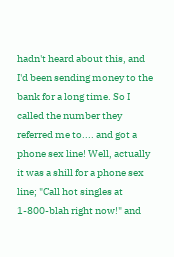hadn't heard about this, and I'd been sending money to the bank for a long time. So I called the number they referred me to.... and got a phone sex line! Well, actually it was a shill for a phone sex line; "Call hot singles at 1-800-blah right now!" and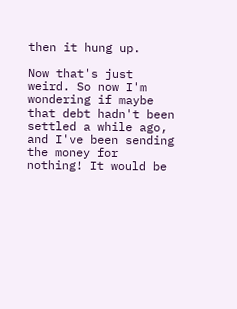then it hung up.

Now that's just weird. So now I'm wondering if maybe that debt hadn't been settled a while ago, and I've been sending the money for nothing! It would be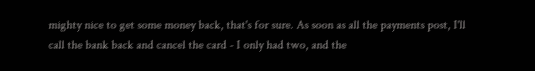mighty nice to get some money back, that's for sure. As soon as all the payments post, I'll call the bank back and cancel the card - I only had two, and the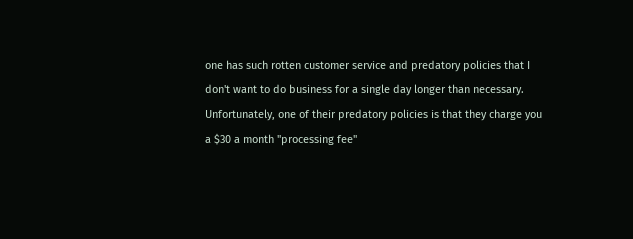one has such rotten customer service and predatory policies that I don't want to do business for a single day longer than necessary. Unfortunately, one of their predatory policies is that they charge you a $30 a month "processing fee"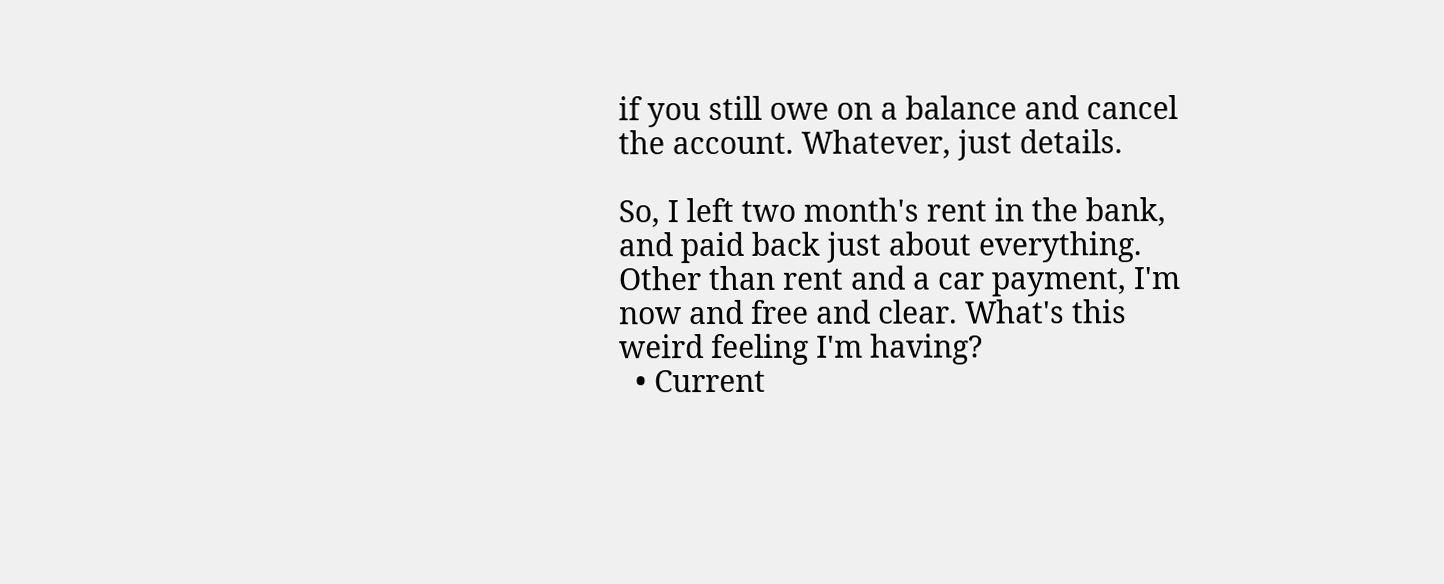if you still owe on a balance and cancel the account. Whatever, just details.

So, I left two month's rent in the bank, and paid back just about everything. Other than rent and a car payment, I'm now and free and clear. What's this weird feeling I'm having?
  • Current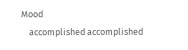Mood
    accomplished accomplished